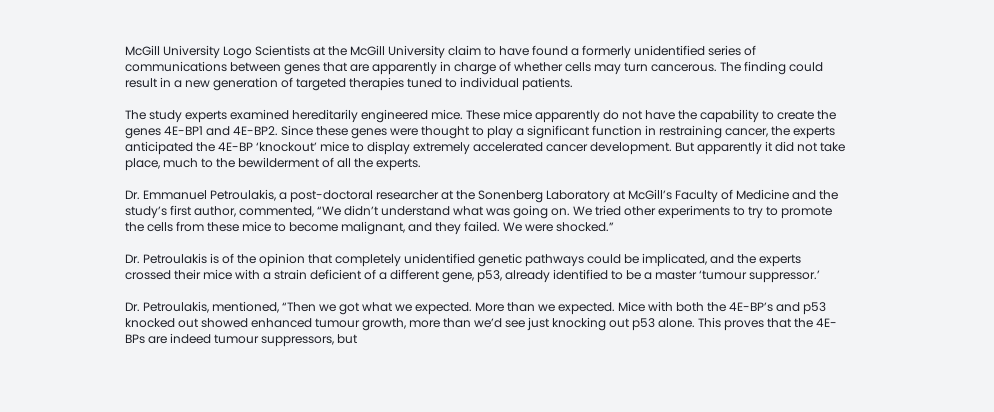McGill University Logo Scientists at the McGill University claim to have found a formerly unidentified series of communications between genes that are apparently in charge of whether cells may turn cancerous. The finding could result in a new generation of targeted therapies tuned to individual patients.

The study experts examined hereditarily engineered mice. These mice apparently do not have the capability to create the genes 4E-BP1 and 4E-BP2. Since these genes were thought to play a significant function in restraining cancer, the experts anticipated the 4E-BP ‘knockout’ mice to display extremely accelerated cancer development. But apparently it did not take place, much to the bewilderment of all the experts.

Dr. Emmanuel Petroulakis, a post-doctoral researcher at the Sonenberg Laboratory at McGill’s Faculty of Medicine and the study’s first author, commented, “We didn’t understand what was going on. We tried other experiments to try to promote the cells from these mice to become malignant, and they failed. We were shocked.”

Dr. Petroulakis is of the opinion that completely unidentified genetic pathways could be implicated, and the experts crossed their mice with a strain deficient of a different gene, p53, already identified to be a master ‘tumour suppressor.’

Dr. Petroulakis, mentioned, “Then we got what we expected. More than we expected. Mice with both the 4E-BP’s and p53 knocked out showed enhanced tumour growth, more than we’d see just knocking out p53 alone. This proves that the 4E-BPs are indeed tumour suppressors, but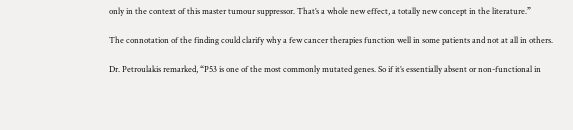only in the context of this master tumour suppressor. That’s a whole new effect, a totally new concept in the literature.”

The connotation of the finding could clarify why a few cancer therapies function well in some patients and not at all in others.

Dr. Petroulakis remarked, “P53 is one of the most commonly mutated genes. So if it’s essentially absent or non-functional in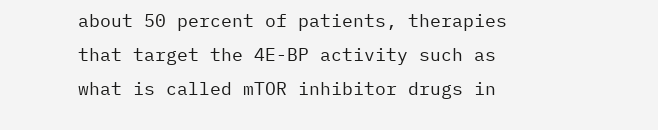about 50 percent of patients, therapies that target the 4E-BP activity such as what is called mTOR inhibitor drugs in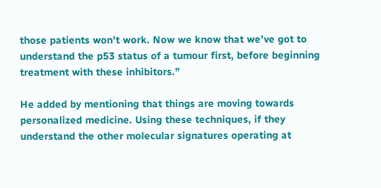those patients won’t work. Now we know that we’ve got to understand the p53 status of a tumour first, before beginning treatment with these inhibitors.”

He added by mentioning that things are moving towards personalized medicine. Using these techniques, if they understand the other molecular signatures operating at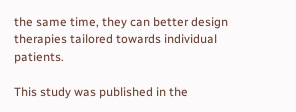the same time, they can better design therapies tailored towards individual patients.

This study was published in the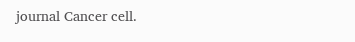journal Cancer cell.